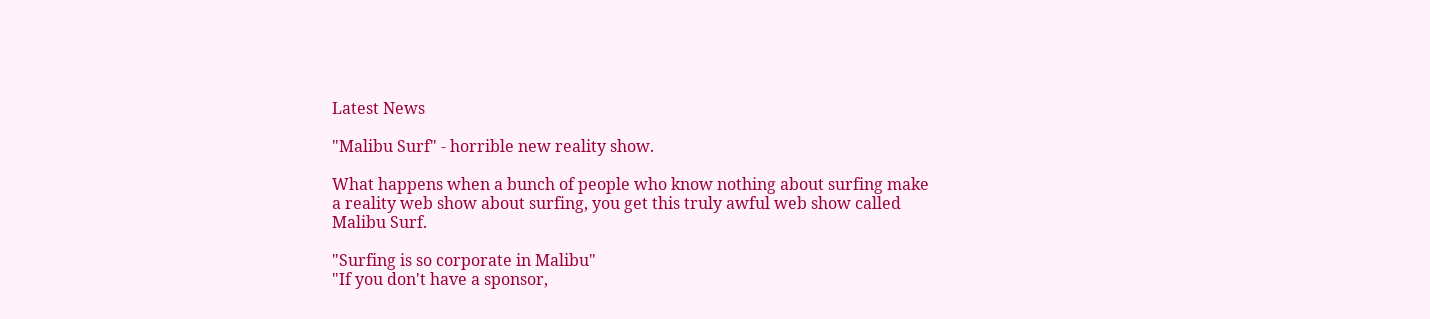Latest News

"Malibu Surf" - horrible new reality show.

What happens when a bunch of people who know nothing about surfing make a reality web show about surfing, you get this truly awful web show called Malibu Surf.

"Surfing is so corporate in Malibu"
"If you don't have a sponsor,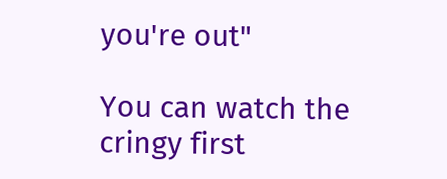you're out"

You can watch the cringy first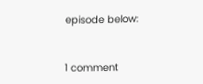episode below:


1 comment